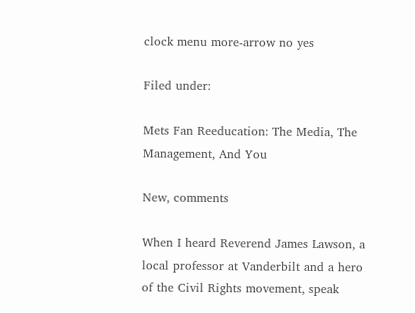clock menu more-arrow no yes

Filed under:

Mets Fan Reeducation: The Media, The Management, And You

New, comments

When I heard Reverend James Lawson, a local professor at Vanderbilt and a hero of the Civil Rights movement, speak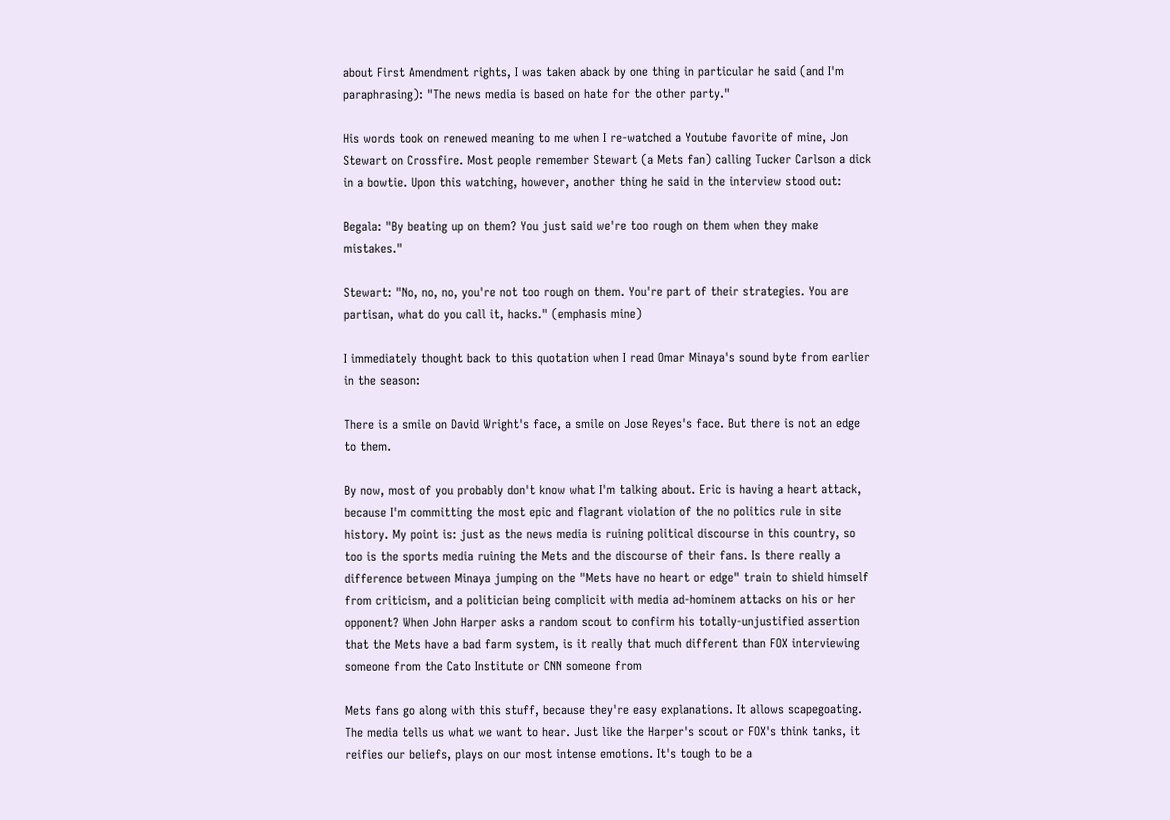about First Amendment rights, I was taken aback by one thing in particular he said (and I'm paraphrasing): "The news media is based on hate for the other party."

His words took on renewed meaning to me when I re-watched a Youtube favorite of mine, Jon Stewart on Crossfire. Most people remember Stewart (a Mets fan) calling Tucker Carlson a dick in a bowtie. Upon this watching, however, another thing he said in the interview stood out:

Begala: "By beating up on them? You just said we're too rough on them when they make mistakes."

Stewart: "No, no, no, you're not too rough on them. You're part of their strategies. You are partisan, what do you call it, hacks." (emphasis mine)

I immediately thought back to this quotation when I read Omar Minaya's sound byte from earlier in the season:

There is a smile on David Wright's face, a smile on Jose Reyes's face. But there is not an edge to them.

By now, most of you probably don't know what I'm talking about. Eric is having a heart attack, because I'm committing the most epic and flagrant violation of the no politics rule in site history. My point is: just as the news media is ruining political discourse in this country, so too is the sports media ruining the Mets and the discourse of their fans. Is there really a difference between Minaya jumping on the "Mets have no heart or edge" train to shield himself from criticism, and a politician being complicit with media ad-hominem attacks on his or her opponent? When John Harper asks a random scout to confirm his totally-unjustified assertion that the Mets have a bad farm system, is it really that much different than FOX interviewing someone from the Cato Institute or CNN someone from

Mets fans go along with this stuff, because they're easy explanations. It allows scapegoating. The media tells us what we want to hear. Just like the Harper's scout or FOX's think tanks, it reifies our beliefs, plays on our most intense emotions. It's tough to be a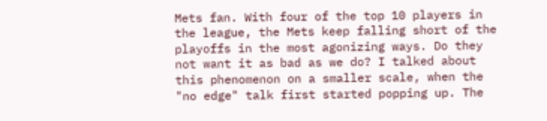Mets fan. With four of the top 10 players in the league, the Mets keep falling short of the playoffs in the most agonizing ways. Do they not want it as bad as we do? I talked about this phenomenon on a smaller scale, when the "no edge" talk first started popping up. The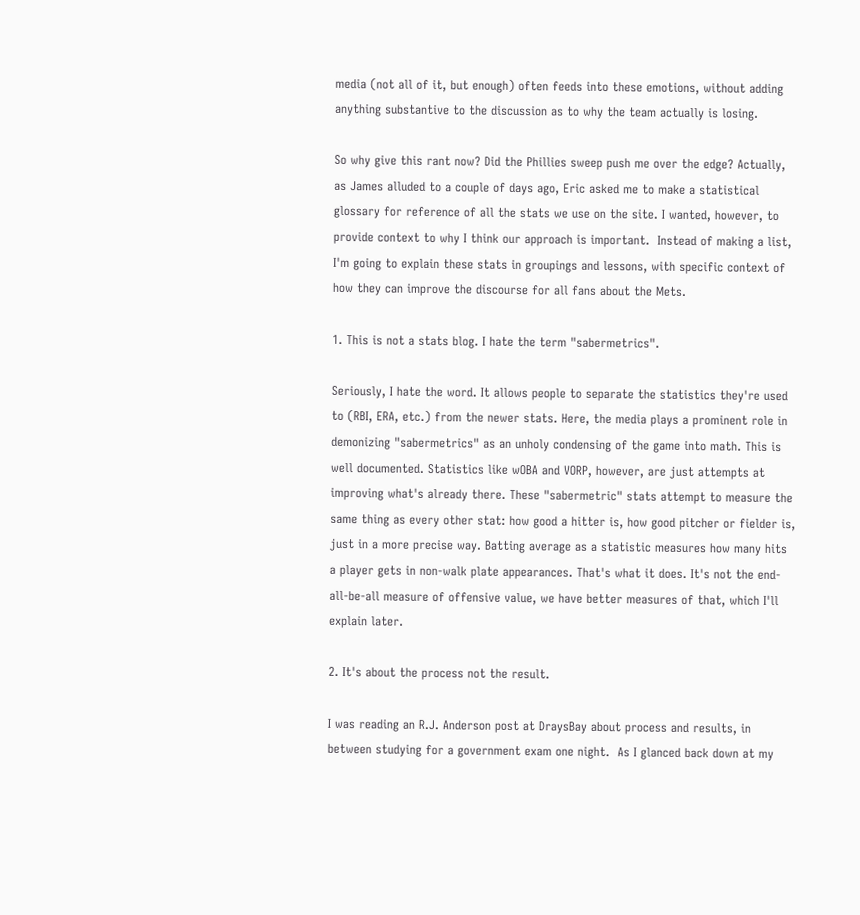media (not all of it, but enough) often feeds into these emotions, without adding anything substantive to the discussion as to why the team actually is losing.

So why give this rant now? Did the Phillies sweep push me over the edge? Actually, as James alluded to a couple of days ago, Eric asked me to make a statistical glossary for reference of all the stats we use on the site. I wanted, however, to provide context to why I think our approach is important.  Instead of making a list, I'm going to explain these stats in groupings and lessons, with specific context of how they can improve the discourse for all fans about the Mets.

1. This is not a stats blog. I hate the term "sabermetrics".

Seriously, I hate the word. It allows people to separate the statistics they're used to (RBI, ERA, etc.) from the newer stats. Here, the media plays a prominent role in demonizing "sabermetrics" as an unholy condensing of the game into math. This is well documented. Statistics like wOBA and VORP, however, are just attempts at improving what's already there. These "sabermetric" stats attempt to measure the same thing as every other stat: how good a hitter is, how good pitcher or fielder is, just in a more precise way. Batting average as a statistic measures how many hits a player gets in non-walk plate appearances. That's what it does. It's not the end-all-be-all measure of offensive value, we have better measures of that, which I'll explain later.

2. It's about the process not the result.

I was reading an R.J. Anderson post at DraysBay about process and results, in between studying for a government exam one night.  As I glanced back down at my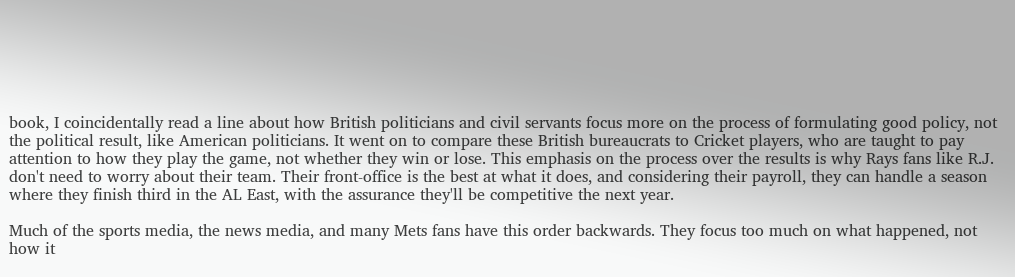book, I coincidentally read a line about how British politicians and civil servants focus more on the process of formulating good policy, not the political result, like American politicians. It went on to compare these British bureaucrats to Cricket players, who are taught to pay attention to how they play the game, not whether they win or lose. This emphasis on the process over the results is why Rays fans like R.J. don't need to worry about their team. Their front-office is the best at what it does, and considering their payroll, they can handle a season where they finish third in the AL East, with the assurance they'll be competitive the next year.

Much of the sports media, the news media, and many Mets fans have this order backwards. They focus too much on what happened, not how it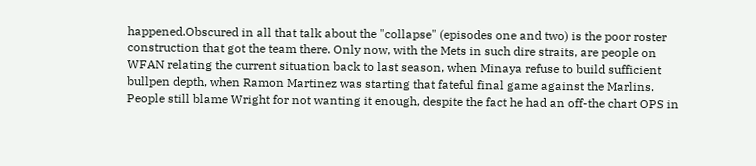happened.Obscured in all that talk about the "collapse" (episodes one and two) is the poor roster construction that got the team there. Only now, with the Mets in such dire straits, are people on WFAN relating the current situation back to last season, when Minaya refuse to build sufficient bullpen depth, when Ramon Martinez was starting that fateful final game against the Marlins. People still blame Wright for not wanting it enough, despite the fact he had an off-the chart OPS in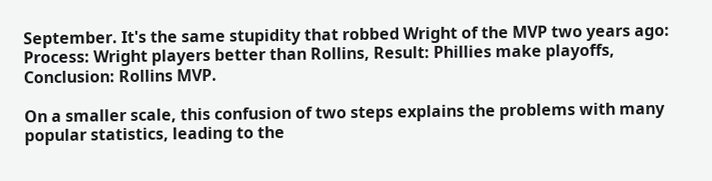September. It's the same stupidity that robbed Wright of the MVP two years ago: Process: Wright players better than Rollins, Result: Phillies make playoffs, Conclusion: Rollins MVP.

On a smaller scale, this confusion of two steps explains the problems with many popular statistics, leading to the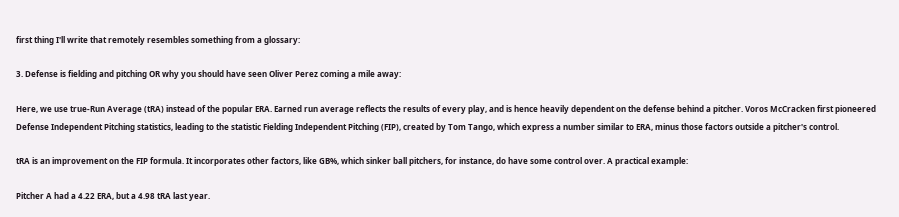first thing I'll write that remotely resembles something from a glossary:

3. Defense is fielding and pitching OR why you should have seen Oliver Perez coming a mile away:

Here, we use true-Run Average (tRA) instead of the popular ERA. Earned run average reflects the results of every play, and is hence heavily dependent on the defense behind a pitcher. Voros McCracken first pioneered Defense Independent Pitching statistics, leading to the statistic Fielding Independent Pitching (FIP), created by Tom Tango, which express a number similar to ERA, minus those factors outside a pitcher's control.

tRA is an improvement on the FIP formula. It incorporates other factors, like GB%, which sinker ball pitchers, for instance, do have some control over. A practical example:

Pitcher A had a 4.22 ERA, but a 4.98 tRA last year.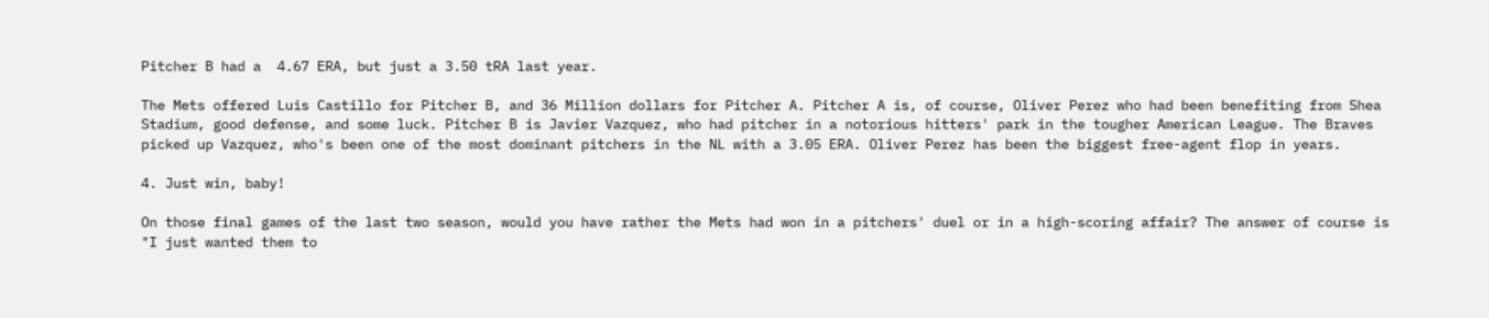Pitcher B had a  4.67 ERA, but just a 3.50 tRA last year.

The Mets offered Luis Castillo for Pitcher B, and 36 Million dollars for Pitcher A. Pitcher A is, of course, Oliver Perez who had been benefiting from Shea Stadium, good defense, and some luck. Pitcher B is Javier Vazquez, who had pitcher in a notorious hitters' park in the tougher American League. The Braves picked up Vazquez, who's been one of the most dominant pitchers in the NL with a 3.05 ERA. Oliver Perez has been the biggest free-agent flop in years.

4. Just win, baby!

On those final games of the last two season, would you have rather the Mets had won in a pitchers' duel or in a high-scoring affair? The answer of course is "I just wanted them to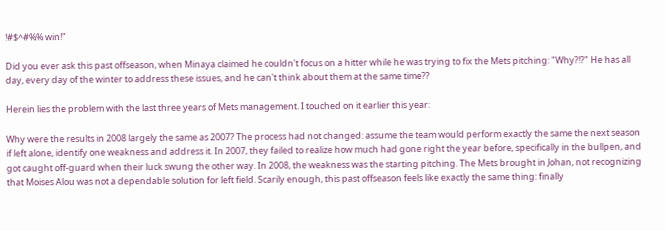!#$^#%% win!"

Did you ever ask this past offseason, when Minaya claimed he couldn't focus on a hitter while he was trying to fix the Mets pitching: "Why?!?" He has all day, every day of the winter to address these issues, and he can't think about them at the same time??

Herein lies the problem with the last three years of Mets management. I touched on it earlier this year:

Why were the results in 2008 largely the same as 2007? The process had not changed: assume the team would perform exactly the same the next season if left alone, identify one weakness and address it. In 2007, they failed to realize how much had gone right the year before, specifically in the bullpen, and got caught off-guard when their luck swung the other way. In 2008, the weakness was the starting pitching. The Mets brought in Johan, not recognizing that Moises Alou was not a dependable solution for left field. Scarily enough, this past offseason feels like exactly the same thing: finally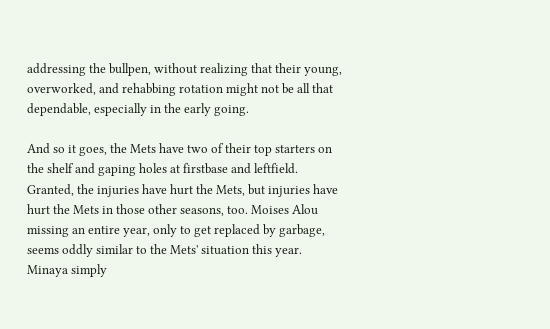addressing the bullpen, without realizing that their young, overworked, and rehabbing rotation might not be all that dependable, especially in the early going.

And so it goes, the Mets have two of their top starters on the shelf and gaping holes at firstbase and leftfield. Granted, the injuries have hurt the Mets, but injuries have hurt the Mets in those other seasons, too. Moises Alou missing an entire year, only to get replaced by garbage, seems oddly similar to the Mets' situation this year. Minaya simply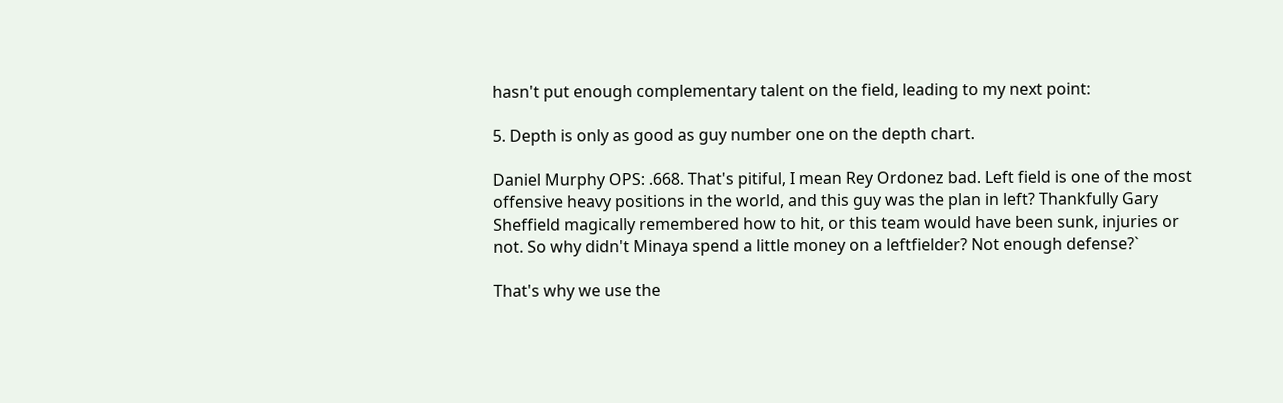hasn't put enough complementary talent on the field, leading to my next point:

5. Depth is only as good as guy number one on the depth chart.

Daniel Murphy OPS: .668. That's pitiful, I mean Rey Ordonez bad. Left field is one of the most offensive heavy positions in the world, and this guy was the plan in left? Thankfully Gary Sheffield magically remembered how to hit, or this team would have been sunk, injuries or not. So why didn't Minaya spend a little money on a leftfielder? Not enough defense?`

That's why we use the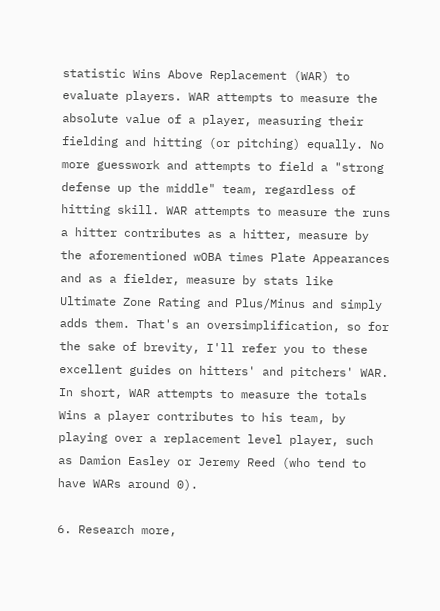statistic Wins Above Replacement (WAR) to evaluate players. WAR attempts to measure the absolute value of a player, measuring their fielding and hitting (or pitching) equally. No more guesswork and attempts to field a "strong defense up the middle" team, regardless of hitting skill. WAR attempts to measure the runs a hitter contributes as a hitter, measure by the aforementioned wOBA times Plate Appearances and as a fielder, measure by stats like Ultimate Zone Rating and Plus/Minus and simply adds them. That's an oversimplification, so for the sake of brevity, I'll refer you to these excellent guides on hitters' and pitchers' WAR. In short, WAR attempts to measure the totals Wins a player contributes to his team, by playing over a replacement level player, such as Damion Easley or Jeremy Reed (who tend to have WARs around 0).

6. Research more,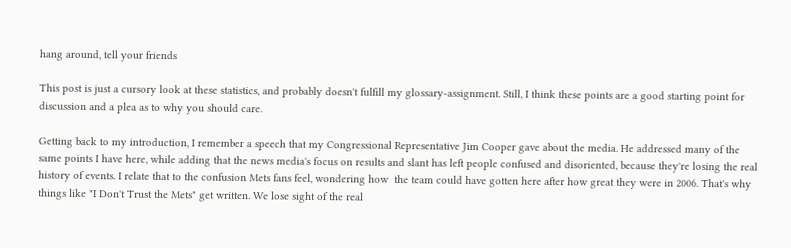hang around, tell your friends

This post is just a cursory look at these statistics, and probably doesn't fulfill my glossary-assignment. Still, I think these points are a good starting point for discussion and a plea as to why you should care.

Getting back to my introduction, I remember a speech that my Congressional Representative Jim Cooper gave about the media. He addressed many of the same points I have here, while adding that the news media's focus on results and slant has left people confused and disoriented, because they're losing the real history of events. I relate that to the confusion Mets fans feel, wondering how  the team could have gotten here after how great they were in 2006. That's why things like "I Don't Trust the Mets" get written. We lose sight of the real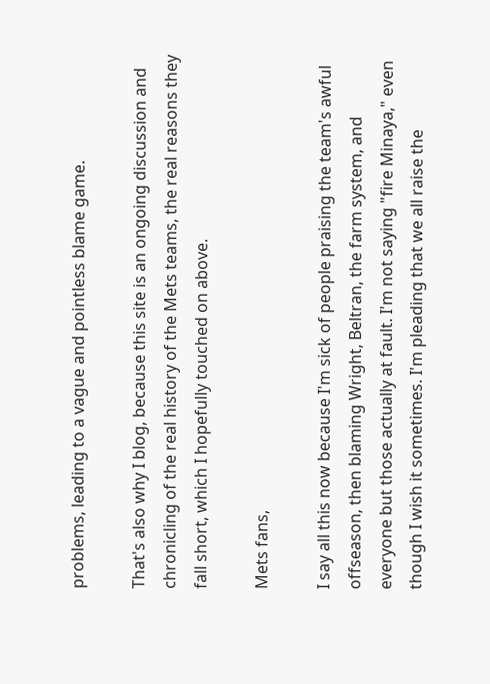problems, leading to a vague and pointless blame game.

That's also why I blog, because this site is an ongoing discussion and chronicling of the real history of the Mets teams, the real reasons they fall short, which I hopefully touched on above.

Mets fans,

I say all this now because I'm sick of people praising the team's awful offseason, then blaming Wright, Beltran, the farm system, and everyone but those actually at fault. I'm not saying "fire Minaya," even though I wish it sometimes. I'm pleading that we all raise the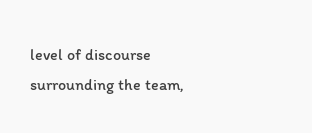level of discourse surrounding the team,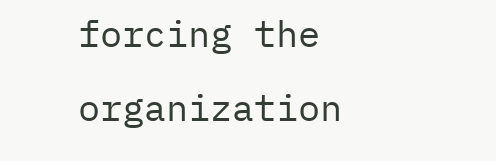forcing the organization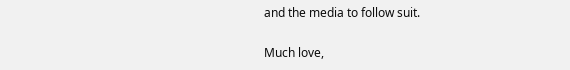and the media to follow suit.

Much love,